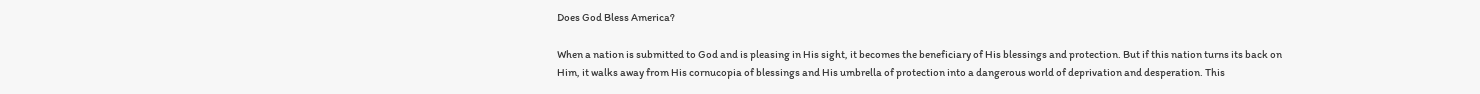Does God Bless America?

When a nation is submitted to God and is pleasing in His sight, it becomes the beneficiary of His blessings and protection. But if this nation turns its back on Him, it walks away from His cornucopia of blessings and His umbrella of protection into a dangerous world of deprivation and desperation. This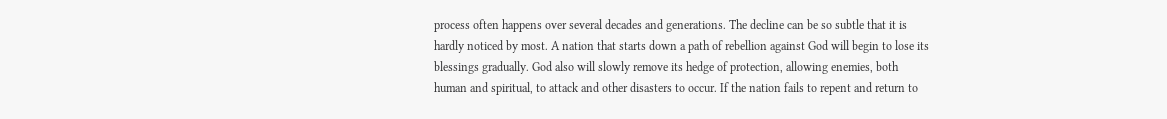process often happens over several decades and generations. The decline can be so subtle that it is hardly noticed by most. A nation that starts down a path of rebellion against God will begin to lose its blessings gradually. God also will slowly remove its hedge of protection, allowing enemies, both human and spiritual, to attack and other disasters to occur. If the nation fails to repent and return to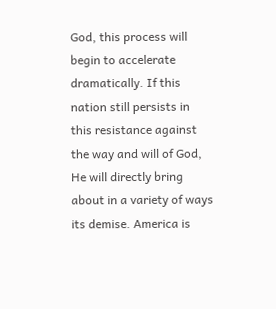God, this process will begin to accelerate dramatically. If this nation still persists in this resistance against the way and will of God, He will directly bring about in a variety of ways its demise. America is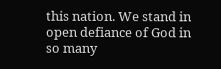this nation. We stand in open defiance of God in so many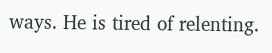ways. He is tired of relenting.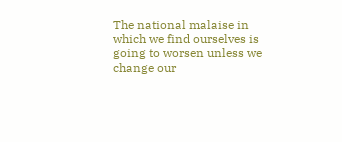The national malaise in which we find ourselves is going to worsen unless we change our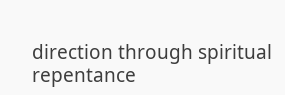direction through spiritual repentance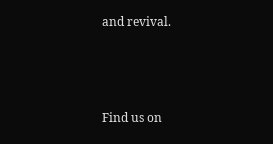and revival.



Find us on